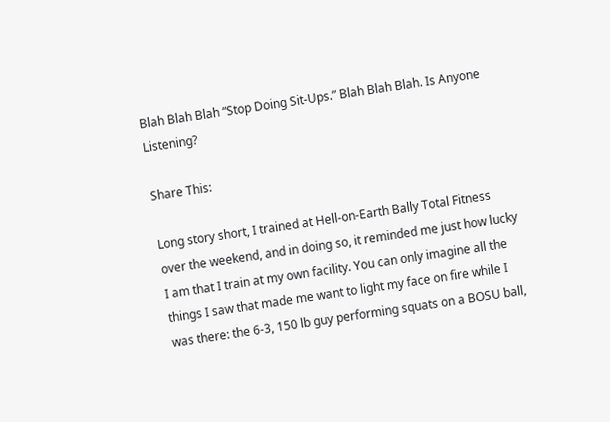Blah Blah Blah “Stop Doing Sit-Ups.” Blah Blah Blah. Is Anyone Listening?

Share This:

Long story short, I trained at Hell-on-Earth Bally Total Fitness over the weekend, and in doing so, it reminded me just how lucky I am that I train at my own facility. You can only imagine all the things I saw that made me want to light my face on fire while I was there: the 6-3, 150 lb guy performing squats on a BOSU ball,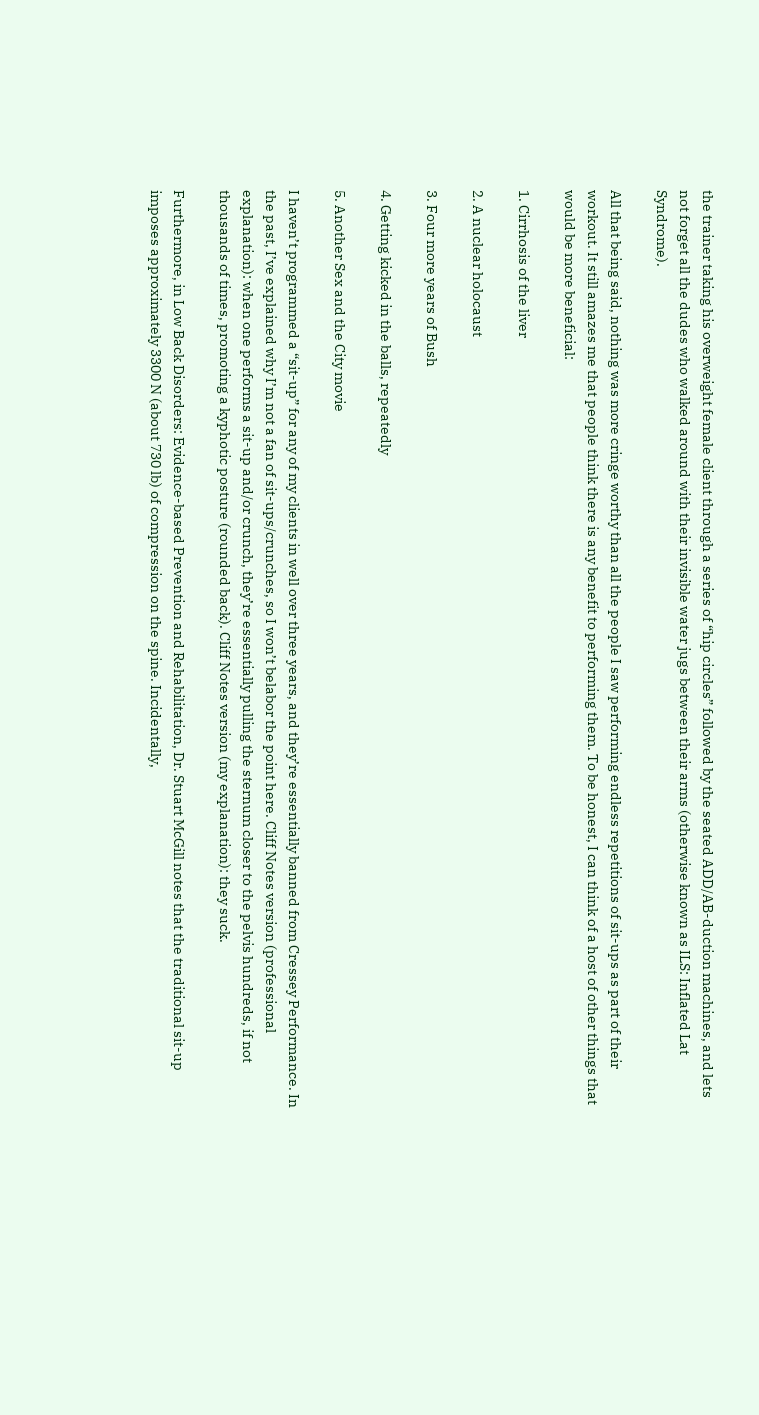the trainer taking his overweight female client through a series of “hip circles” followed by the seated ADD/AB-duction machines, and lets not forget all the dudes who walked around with their invisible water jugs between their arms (otherwise known as ILS: Inflated Lat Syndrome).

All that being said, nothing was more cringe worthy than all the people I saw performing endless repetitions of sit-ups as part of their workout. It still amazes me that people think there is any benefit to performing them. To be honest, I can think of a host of other things that would be more beneficial:

1. Cirrhosis of the liver

2. A nuclear holocaust

3. Four more years of Bush

4. Getting kicked in the balls, repeatedly

5. Another Sex and the City movie

I haven’t programmed a “sit-up” for any of my clients in well over three years, and they’re essentially banned from Cressey Performance. In the past, I’ve explained why I’m not a fan of sit-ups/crunches, so I won’t belabor the point here. Cliff Notes version (professional explanation): when one performs a sit-up and/or crunch, they’re essentially pulling the sternum closer to the pelvis hundreds, if not thousands of times, promoting a kyphotic posture (rounded back). Cliff Notes version (my explanation): they suck.

Furthermore, in Low Back Disorders: Evidence-based Prevention and Rehabilitation, Dr. Stuart McGill notes that the traditional sit-up imposes approximately 3300 N (about 730 lb) of compression on the spine. Incidentally,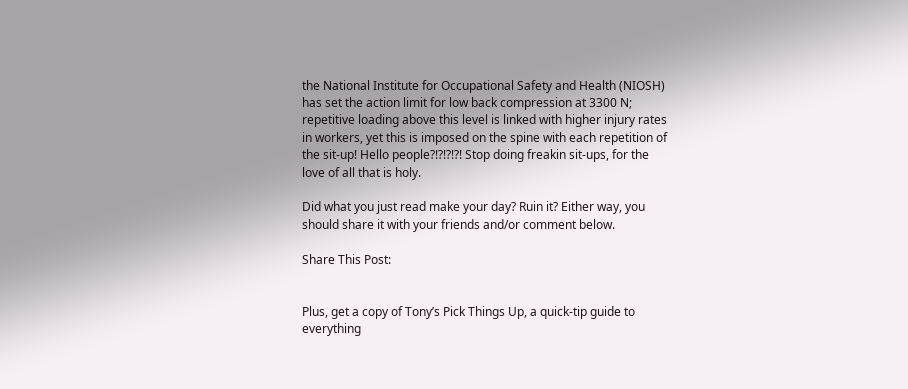the National Institute for Occupational Safety and Health (NIOSH) has set the action limit for low back compression at 3300 N; repetitive loading above this level is linked with higher injury rates in workers, yet this is imposed on the spine with each repetition of the sit-up! Hello people?!?!?!?! Stop doing freakin sit-ups, for the love of all that is holy.

Did what you just read make your day? Ruin it? Either way, you should share it with your friends and/or comment below.

Share This Post:


Plus, get a copy of Tony’s Pick Things Up, a quick-tip guide to everything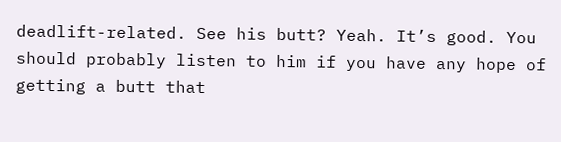deadlift-related. See his butt? Yeah. It’s good. You should probably listen to him if you have any hope of getting a butt that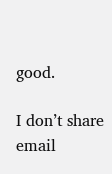good.

I don’t share email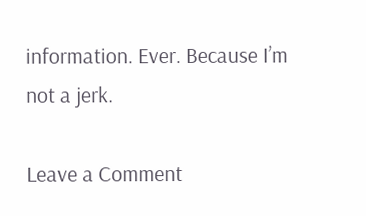information. Ever. Because I’m not a jerk.

Leave a Comment